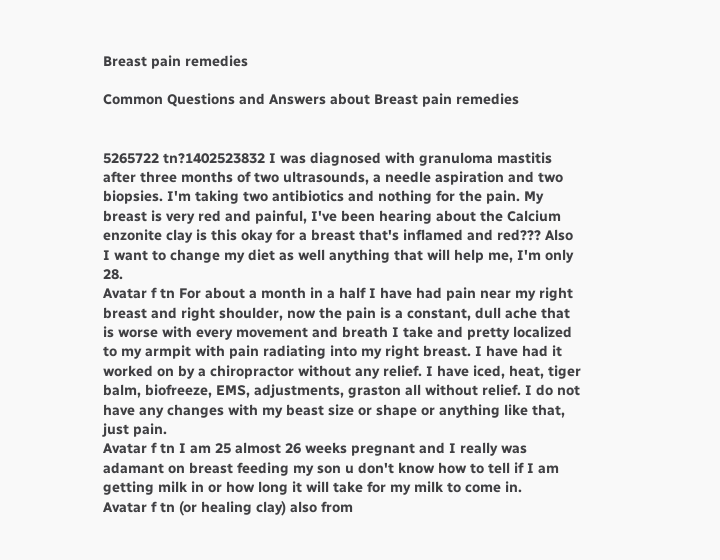Breast pain remedies

Common Questions and Answers about Breast pain remedies


5265722 tn?1402523832 I was diagnosed with granuloma mastitis after three months of two ultrasounds, a needle aspiration and two biopsies. I'm taking two antibiotics and nothing for the pain. My breast is very red and painful, I've been hearing about the Calcium enzonite clay is this okay for a breast that's inflamed and red??? Also I want to change my diet as well anything that will help me, I'm only 28.
Avatar f tn For about a month in a half I have had pain near my right breast and right shoulder, now the pain is a constant, dull ache that is worse with every movement and breath I take and pretty localized to my armpit with pain radiating into my right breast. I have had it worked on by a chiropractor without any relief. I have iced, heat, tiger balm, biofreeze, EMS, adjustments, graston all without relief. I do not have any changes with my beast size or shape or anything like that, just pain.
Avatar f tn I am 25 almost 26 weeks pregnant and I really was adamant on breast feeding my son u don't know how to tell if I am getting milk in or how long it will take for my milk to come in.
Avatar f tn (or healing clay) also from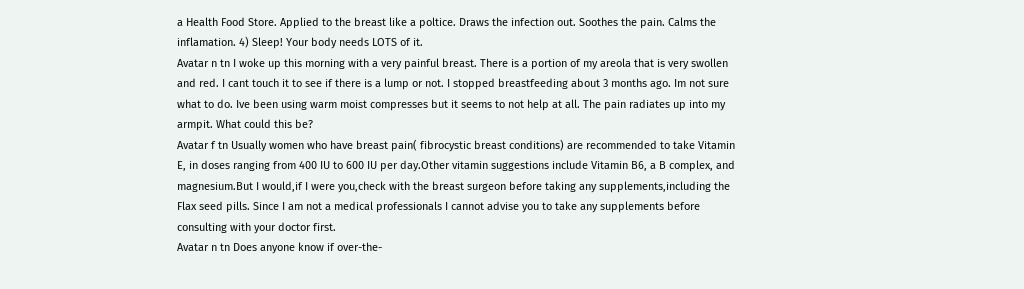a Health Food Store. Applied to the breast like a poltice. Draws the infection out. Soothes the pain. Calms the inflamation. 4) Sleep! Your body needs LOTS of it.
Avatar n tn I woke up this morning with a very painful breast. There is a portion of my areola that is very swollen and red. I cant touch it to see if there is a lump or not. I stopped breastfeeding about 3 months ago. Im not sure what to do. Ive been using warm moist compresses but it seems to not help at all. The pain radiates up into my armpit. What could this be?
Avatar f tn Usually women who have breast pain( fibrocystic breast conditions) are recommended to take Vitamin E, in doses ranging from 400 IU to 600 IU per day.Other vitamin suggestions include Vitamin B6, a B complex, and magnesium.But I would,if I were you,check with the breast surgeon before taking any supplements,including the Flax seed pills. Since I am not a medical professionals I cannot advise you to take any supplements before consulting with your doctor first.
Avatar n tn Does anyone know if over-the-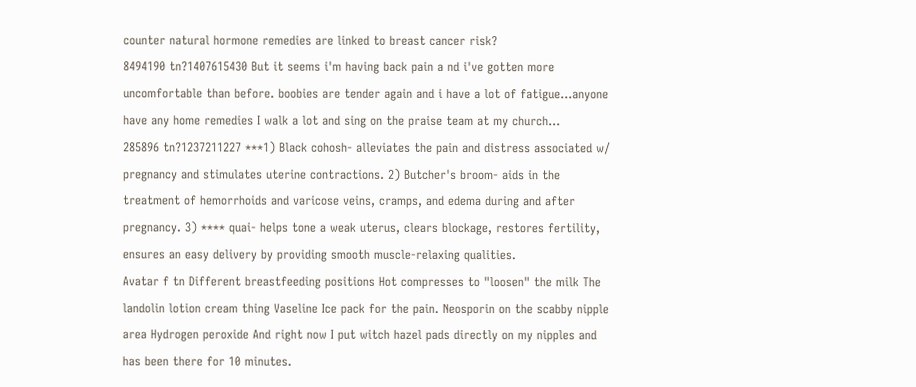counter natural hormone remedies are linked to breast cancer risk?
8494190 tn?1407615430 But it seems i'm having back pain a nd i've gotten more uncomfortable than before. boobies are tender again and i have a lot of fatigue...anyone have any home remedies I walk a lot and sing on the praise team at my church...
285896 tn?1237211227 ***1) Black cohosh- alleviates the pain and distress associated w/ pregnancy and stimulates uterine contractions. 2) Butcher's broom- aids in the treatment of hemorrhoids and varicose veins, cramps, and edema during and after pregnancy. 3) **** quai- helps tone a weak uterus, clears blockage, restores fertility, ensures an easy delivery by providing smooth muscle-relaxing qualities.
Avatar f tn Different breastfeeding positions Hot compresses to "loosen" the milk The landolin lotion cream thing Vaseline Ice pack for the pain. Neosporin on the scabby nipple area Hydrogen peroxide And right now I put witch hazel pads directly on my nipples and has been there for 10 minutes.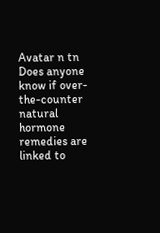Avatar n tn Does anyone know if over-the-counter natural hormone remedies are linked to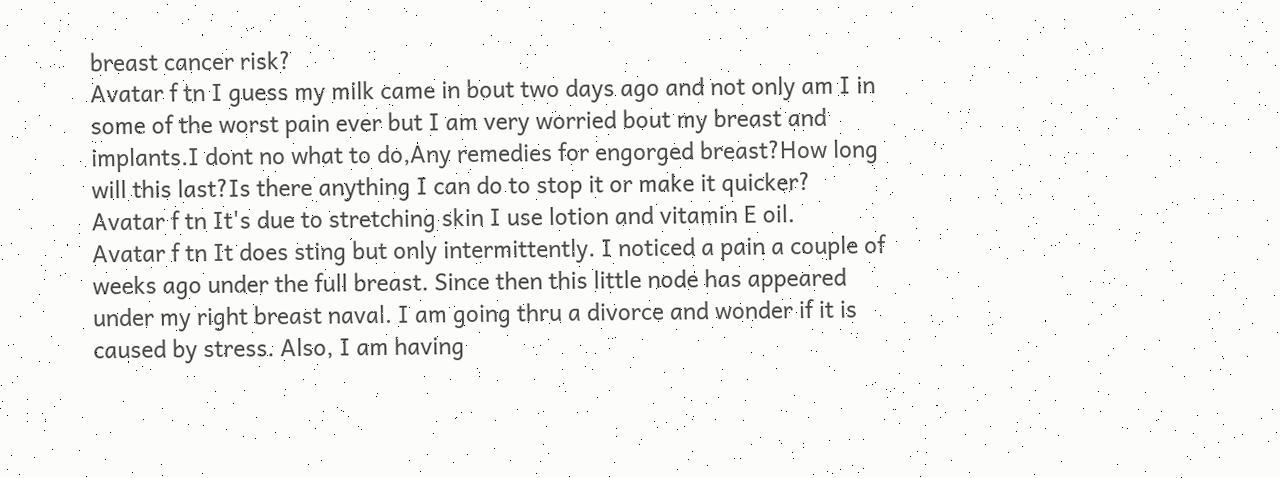breast cancer risk?
Avatar f tn I guess my milk came in bout two days ago and not only am I in some of the worst pain ever but I am very worried bout my breast and implants.I dont no what to do,Any remedies for engorged breast?How long will this last?Is there anything I can do to stop it or make it quicker?
Avatar f tn It's due to stretching skin I use lotion and vitamin E oil.
Avatar f tn It does sting but only intermittently. I noticed a pain a couple of weeks ago under the full breast. Since then this little node has appeared under my right breast naval. I am going thru a divorce and wonder if it is caused by stress. Also, I am having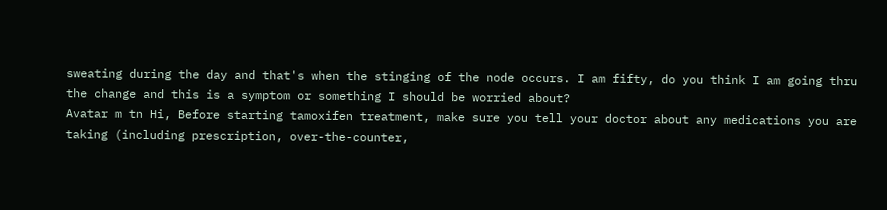sweating during the day and that's when the stinging of the node occurs. I am fifty, do you think I am going thru the change and this is a symptom or something I should be worried about?
Avatar m tn Hi, Before starting tamoxifen treatment, make sure you tell your doctor about any medications you are taking (including prescription, over-the-counter,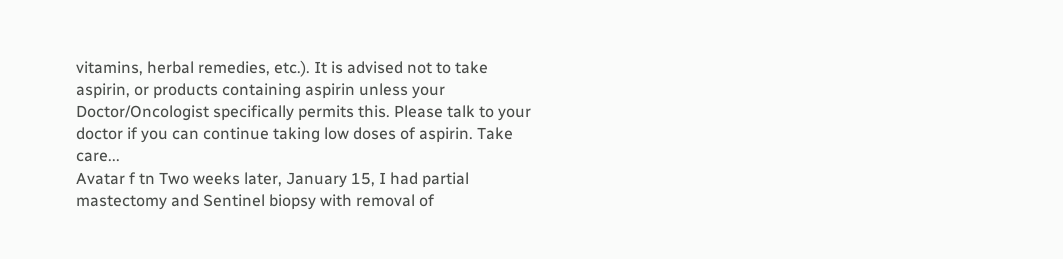vitamins, herbal remedies, etc.). It is advised not to take aspirin, or products containing aspirin unless your Doctor/Oncologist specifically permits this. Please talk to your doctor if you can continue taking low doses of aspirin. Take care...
Avatar f tn Two weeks later, January 15, I had partial mastectomy and Sentinel biopsy with removal of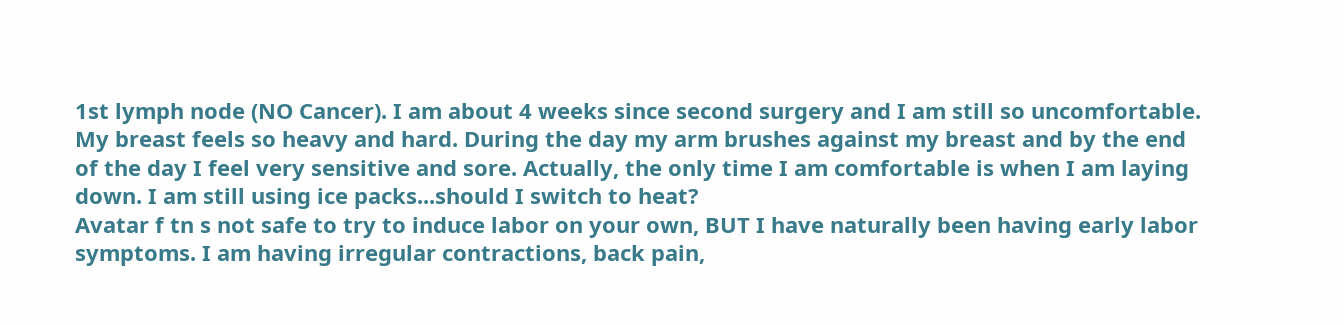1st lymph node (NO Cancer). I am about 4 weeks since second surgery and I am still so uncomfortable. My breast feels so heavy and hard. During the day my arm brushes against my breast and by the end of the day I feel very sensitive and sore. Actually, the only time I am comfortable is when I am laying down. I am still using ice packs...should I switch to heat?
Avatar f tn s not safe to try to induce labor on your own, BUT I have naturally been having early labor symptoms. I am having irregular contractions, back pain,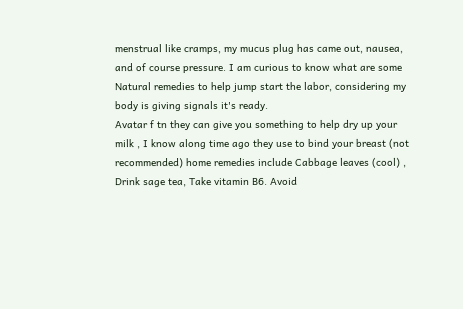menstrual like cramps, my mucus plug has came out, nausea, and of course pressure. I am curious to know what are some Natural remedies to help jump start the labor, considering my body is giving signals it's ready.
Avatar f tn they can give you something to help dry up your milk , I know along time ago they use to bind your breast (not recommended) home remedies include Cabbage leaves (cool) , Drink sage tea, Take vitamin B6. Avoid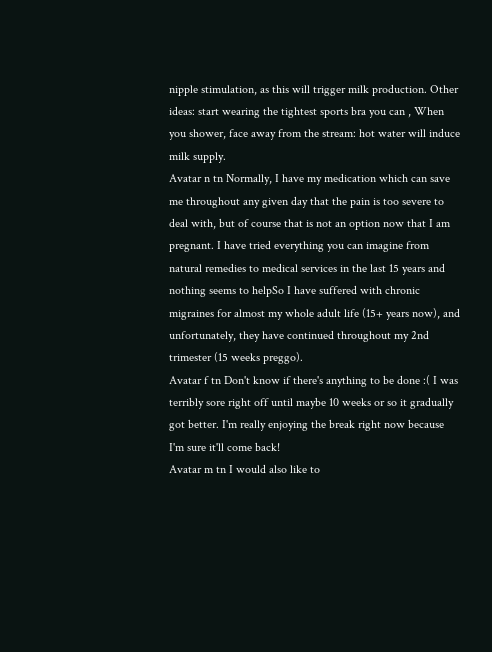nipple stimulation, as this will trigger milk production. Other ideas: start wearing the tightest sports bra you can , When you shower, face away from the stream: hot water will induce milk supply.
Avatar n tn Normally, I have my medication which can save me throughout any given day that the pain is too severe to deal with, but of course that is not an option now that I am pregnant. I have tried everything you can imagine from natural remedies to medical services in the last 15 years and nothing seems to helpSo I have suffered with chronic migraines for almost my whole adult life (15+ years now), and unfortunately, they have continued throughout my 2nd trimester (15 weeks preggo).
Avatar f tn Don't know if there's anything to be done :( I was terribly sore right off until maybe 10 weeks or so it gradually got better. I'm really enjoying the break right now because I'm sure it'll come back!
Avatar m tn I would also like to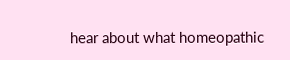hear about what homeopathic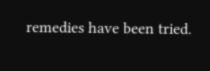remedies have been tried.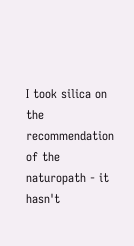I took silica on the recommendation of the naturopath - it hasn't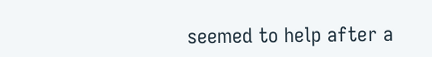seemed to help after a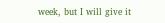week, but I will give it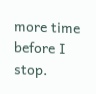more time before I stop.